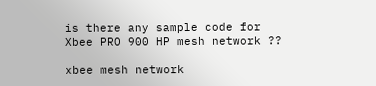is there any sample code for Xbee PRO 900 HP mesh network ??

xbee mesh network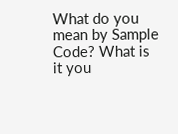What do you mean by Sample Code? What is it you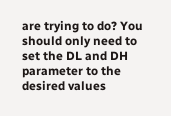are trying to do? You should only need to set the DL and DH parameter to the desired values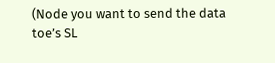(Node you want to send the data toe’s SL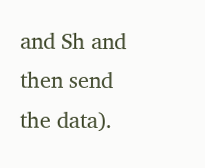and Sh and then send the data).